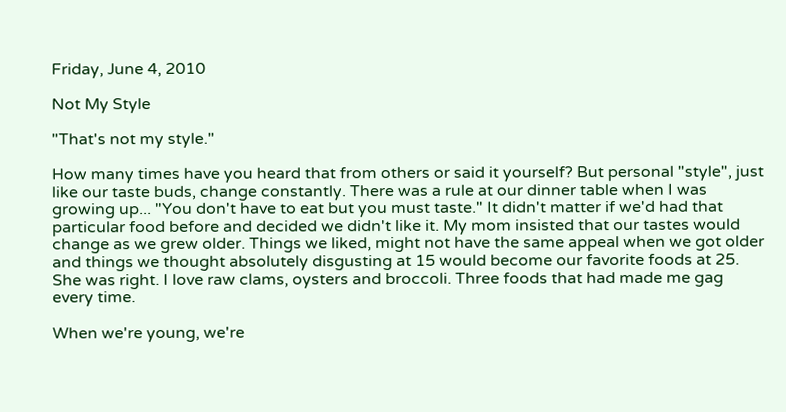Friday, June 4, 2010

Not My Style

"That's not my style."

How many times have you heard that from others or said it yourself? But personal "style", just like our taste buds, change constantly. There was a rule at our dinner table when I was growing up... "You don't have to eat but you must taste." It didn't matter if we'd had that particular food before and decided we didn't like it. My mom insisted that our tastes would change as we grew older. Things we liked, might not have the same appeal when we got older and things we thought absolutely disgusting at 15 would become our favorite foods at 25. She was right. I love raw clams, oysters and broccoli. Three foods that had made me gag every time.

When we're young, we're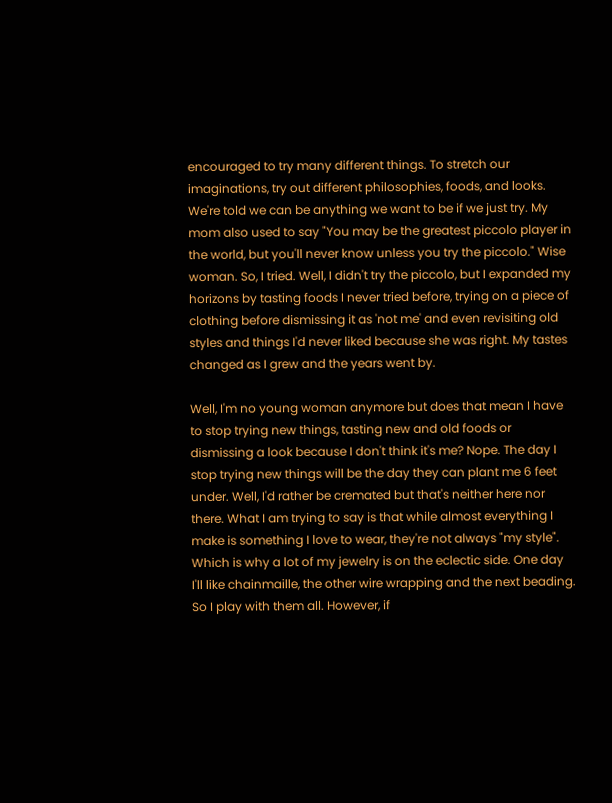encouraged to try many different things. To stretch our imaginations, try out different philosophies, foods, and looks. We're told we can be anything we want to be if we just try. My mom also used to say "You may be the greatest piccolo player in the world, but you'll never know unless you try the piccolo." Wise woman. So, I tried. Well, I didn't try the piccolo, but I expanded my horizons by tasting foods I never tried before, trying on a piece of clothing before dismissing it as 'not me' and even revisiting old styles and things I'd never liked because she was right. My tastes changed as I grew and the years went by.

Well, I'm no young woman anymore but does that mean I have to stop trying new things, tasting new and old foods or dismissing a look because I don't think it's me? Nope. The day I stop trying new things will be the day they can plant me 6 feet under. Well, I'd rather be cremated but that's neither here nor there. What I am trying to say is that while almost everything I make is something I love to wear, they're not always "my style". Which is why a lot of my jewelry is on the eclectic side. One day I'll like chainmaille, the other wire wrapping and the next beading. So I play with them all. However, if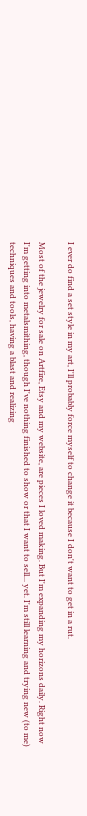I ever do find a set style in my art, I'll probably force myself to change it because I don't want to get in a rut.

Most of the jewelry for sale on Artfire, Etsy and my website, are pieces I loved making. But I'm expanding my horizons daily. Right now I'm getting into metalsmithing, though I've nothing finished to show or that I want to sell... yet. I'm still learning and trying new (to me) techniques and tools, having a blast and realizing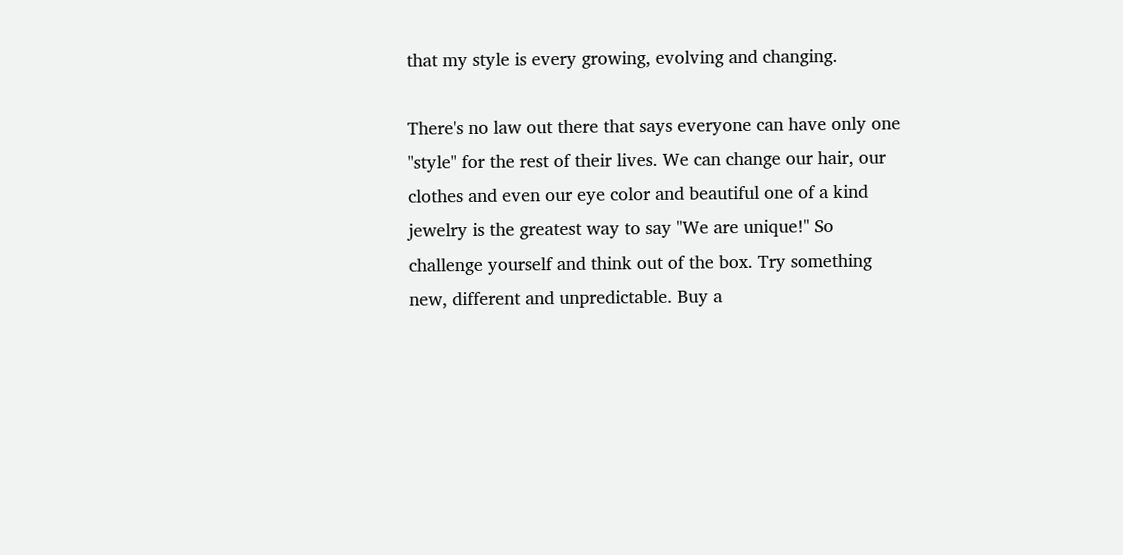that my style is every growing, evolving and changing.

There's no law out there that says everyone can have only one "style" for the rest of their lives. We can change our hair, our clothes and even our eye color and beautiful one of a kind jewelry is the greatest way to say "We are unique!" So challenge yourself and think out of the box. Try something new, different and unpredictable. Buy a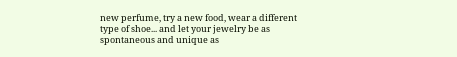new perfume, try a new food, wear a different type of shoe... and let your jewelry be as spontaneous and unique as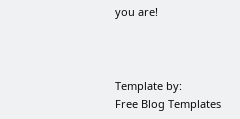you are!



Template by:
Free Blog Templates